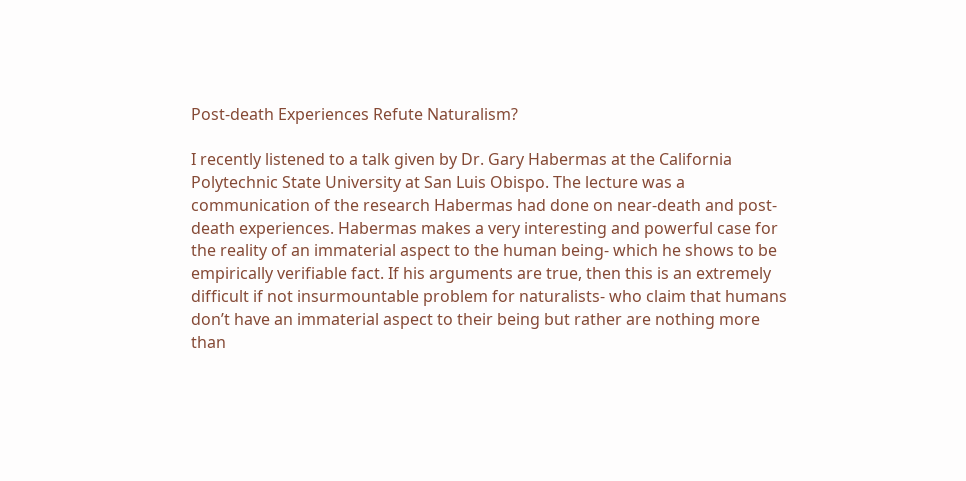Post-death Experiences Refute Naturalism?

I recently listened to a talk given by Dr. Gary Habermas at the California Polytechnic State University at San Luis Obispo. The lecture was a communication of the research Habermas had done on near-death and post-death experiences. Habermas makes a very interesting and powerful case for the reality of an immaterial aspect to the human being- which he shows to be empirically verifiable fact. If his arguments are true, then this is an extremely difficult if not insurmountable problem for naturalists- who claim that humans don’t have an immaterial aspect to their being but rather are nothing more than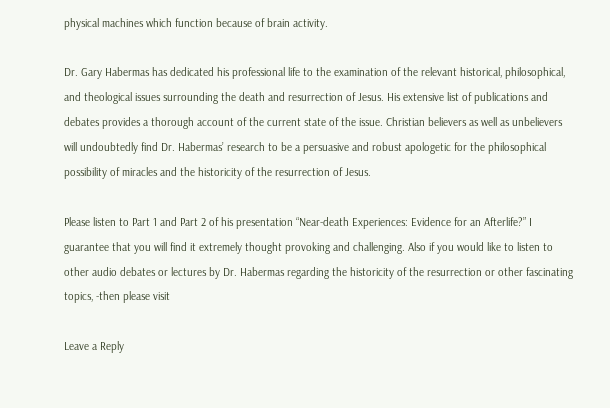physical machines which function because of brain activity.

Dr. Gary Habermas has dedicated his professional life to the examination of the relevant historical, philosophical, and theological issues surrounding the death and resurrection of Jesus. His extensive list of publications and debates provides a thorough account of the current state of the issue. Christian believers as well as unbelievers will undoubtedly find Dr. Habermas’ research to be a persuasive and robust apologetic for the philosophical possibility of miracles and the historicity of the resurrection of Jesus.

Please listen to Part 1 and Part 2 of his presentation “Near-death Experiences: Evidence for an Afterlife?” I guarantee that you will find it extremely thought provoking and challenging. Also if you would like to listen to other audio debates or lectures by Dr. Habermas regarding the historicity of the resurrection or other fascinating topics, -then please visit

Leave a Reply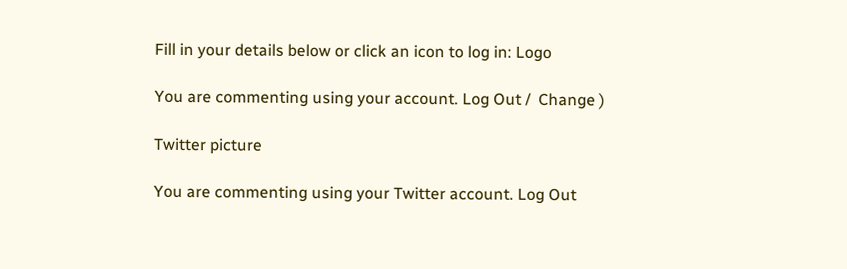Fill in your details below or click an icon to log in: Logo

You are commenting using your account. Log Out /  Change )

Twitter picture

You are commenting using your Twitter account. Log Out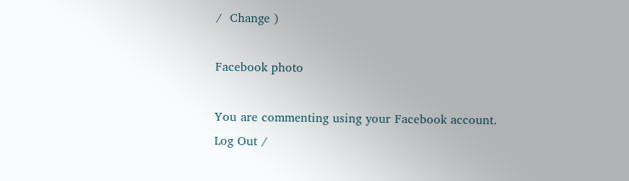/  Change )

Facebook photo

You are commenting using your Facebook account. Log Out /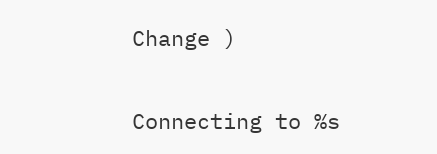Change )

Connecting to %s